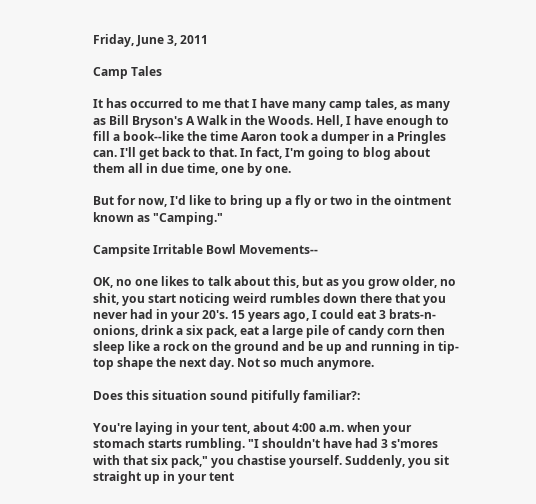Friday, June 3, 2011

Camp Tales

It has occurred to me that I have many camp tales, as many as Bill Bryson's A Walk in the Woods. Hell, I have enough to fill a book--like the time Aaron took a dumper in a Pringles can. I'll get back to that. In fact, I'm going to blog about them all in due time, one by one.

But for now, I'd like to bring up a fly or two in the ointment known as "Camping."

Campsite Irritable Bowl Movements--

OK, no one likes to talk about this, but as you grow older, no shit, you start noticing weird rumbles down there that you never had in your 20's. 15 years ago, I could eat 3 brats-n-onions, drink a six pack, eat a large pile of candy corn then sleep like a rock on the ground and be up and running in tip-top shape the next day. Not so much anymore.

Does this situation sound pitifully familiar?:

You're laying in your tent, about 4:00 a.m. when your stomach starts rumbling. "I shouldn't have had 3 s'mores with that six pack," you chastise yourself. Suddenly, you sit straight up in your tent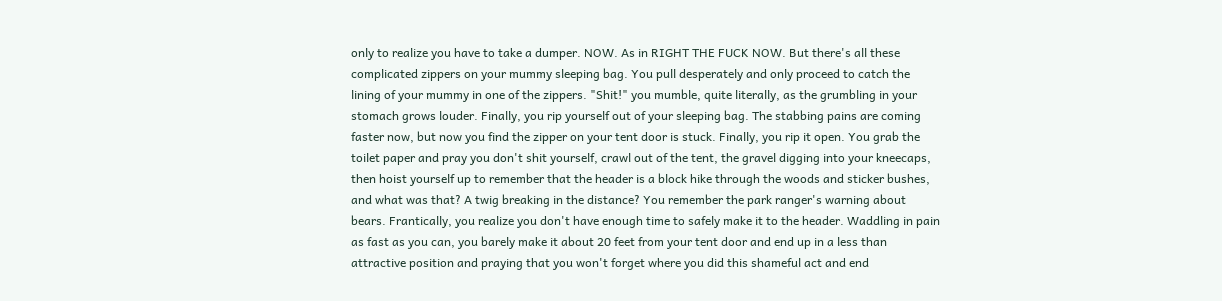only to realize you have to take a dumper. NOW. As in RIGHT THE FUCK NOW. But there's all these complicated zippers on your mummy sleeping bag. You pull desperately and only proceed to catch the lining of your mummy in one of the zippers. "Shit!" you mumble, quite literally, as the grumbling in your stomach grows louder. Finally, you rip yourself out of your sleeping bag. The stabbing pains are coming faster now, but now you find the zipper on your tent door is stuck. Finally, you rip it open. You grab the toilet paper and pray you don't shit yourself, crawl out of the tent, the gravel digging into your kneecaps, then hoist yourself up to remember that the header is a block hike through the woods and sticker bushes, and what was that? A twig breaking in the distance? You remember the park ranger's warning about bears. Frantically, you realize you don't have enough time to safely make it to the header. Waddling in pain as fast as you can, you barely make it about 20 feet from your tent door and end up in a less than attractive position and praying that you won't forget where you did this shameful act and end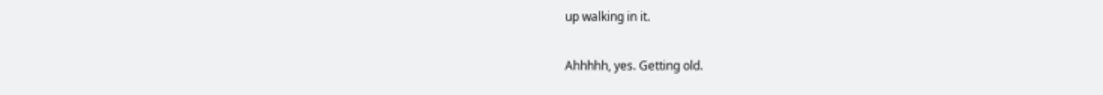up walking in it.

Ahhhhh, yes. Getting old.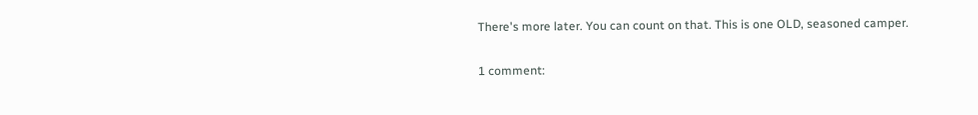There's more later. You can count on that. This is one OLD, seasoned camper.

1 comment: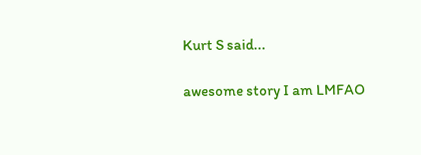Kurt S said...

awesome story I am LMFAO